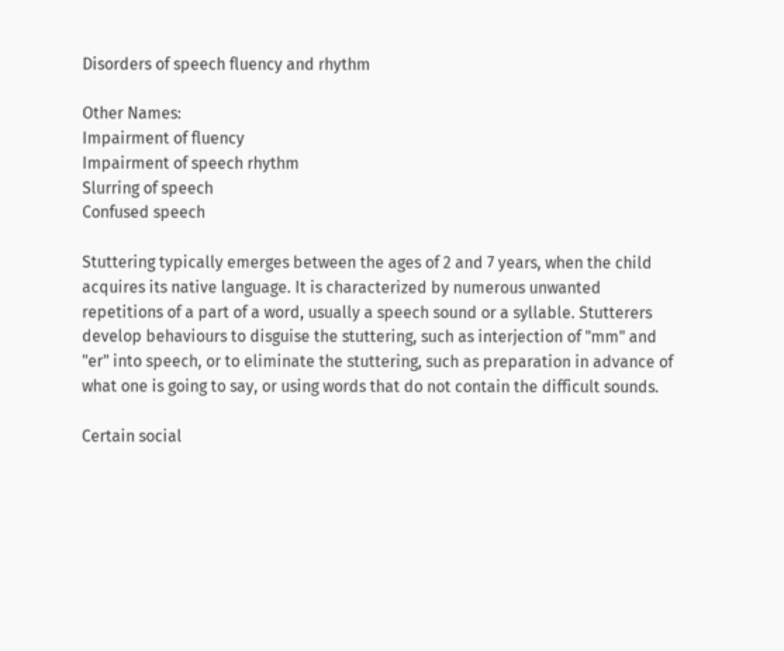Disorders of speech fluency and rhythm

Other Names:
Impairment of fluency
Impairment of speech rhythm
Slurring of speech
Confused speech

Stuttering typically emerges between the ages of 2 and 7 years, when the child acquires its native language. It is characterized by numerous unwanted repetitions of a part of a word, usually a speech sound or a syllable. Stutterers develop behaviours to disguise the stuttering, such as interjection of "mm" and "er" into speech, or to eliminate the stuttering, such as preparation in advance of what one is going to say, or using words that do not contain the difficult sounds.

Certain social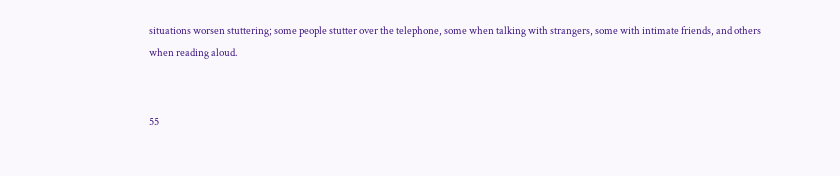situations worsen stuttering; some people stutter over the telephone, some when talking with strangers, some with intimate friends, and others when reading aloud.


55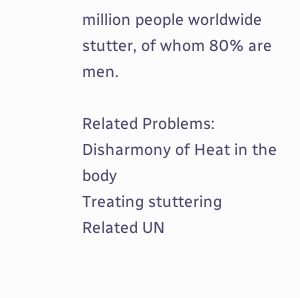million people worldwide stutter, of whom 80% are men.

Related Problems:
Disharmony of Heat in the body
Treating stuttering
Related UN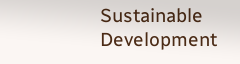Sustainable Development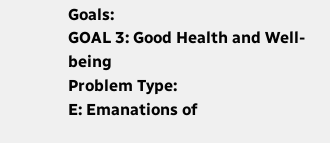Goals:
GOAL 3: Good Health and Well-being
Problem Type:
E: Emanations of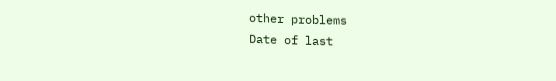other problems
Date of last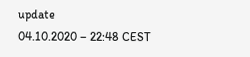update
04.10.2020 – 22:48 CEST